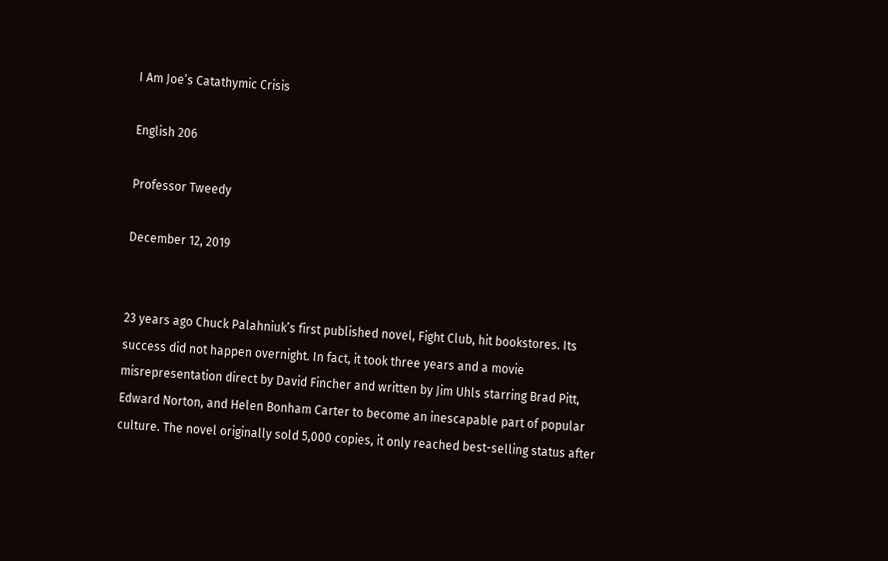I Am Joe’s Catathymic Crisis

English 206

Professor Tweedy

December 12, 2019


23 years ago Chuck Palahniuk’s first published novel, Fight Club, hit bookstores. Its success did not happen overnight. In fact, it took three years and a movie misrepresentation direct by David Fincher and written by Jim Uhls starring Brad Pitt, Edward Norton, and Helen Bonham Carter to become an inescapable part of popular culture. The novel originally sold 5,000 copies, it only reached best-selling status after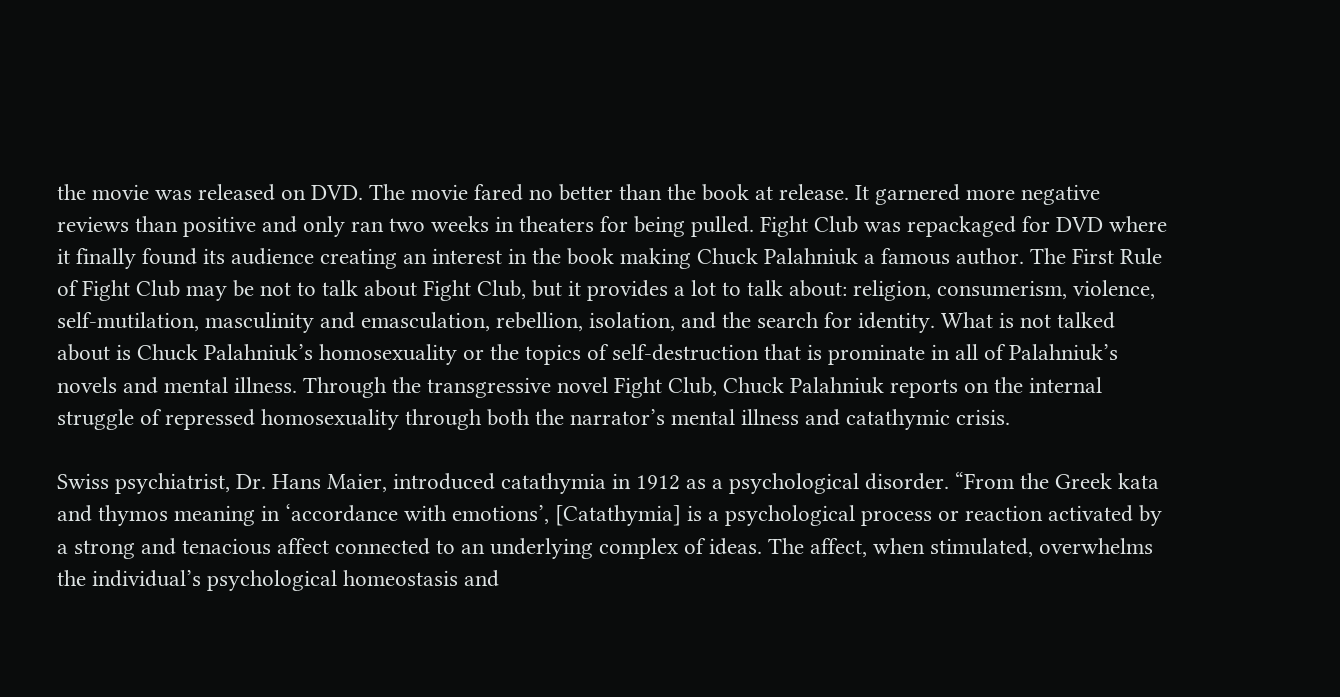the movie was released on DVD. The movie fared no better than the book at release. It garnered more negative reviews than positive and only ran two weeks in theaters for being pulled. Fight Club was repackaged for DVD where it finally found its audience creating an interest in the book making Chuck Palahniuk a famous author. The First Rule of Fight Club may be not to talk about Fight Club, but it provides a lot to talk about: religion, consumerism, violence, self-mutilation, masculinity and emasculation, rebellion, isolation, and the search for identity. What is not talked about is Chuck Palahniuk’s homosexuality or the topics of self-destruction that is prominate in all of Palahniuk’s novels and mental illness. Through the transgressive novel Fight Club, Chuck Palahniuk reports on the internal struggle of repressed homosexuality through both the narrator’s mental illness and catathymic crisis.

Swiss psychiatrist, Dr. Hans Maier, introduced catathymia in 1912 as a psychological disorder. “From the Greek kata and thymos meaning in ‘accordance with emotions’, [Catathymia] is a psychological process or reaction activated by a strong and tenacious affect connected to an underlying complex of ideas. The affect, when stimulated, overwhelms the individual’s psychological homeostasis and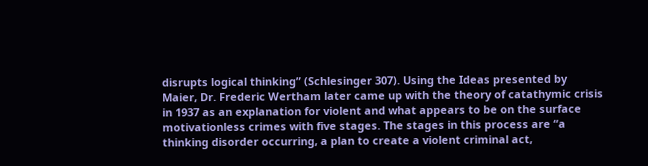disrupts logical thinking” (Schlesinger 307). Using the Ideas presented by Maier, Dr. Frederic Wertham later came up with the theory of catathymic crisis in 1937 as an explanation for violent and what appears to be on the surface motivationless crimes with five stages. The stages in this process are “a thinking disorder occurring, a plan to create a violent criminal act,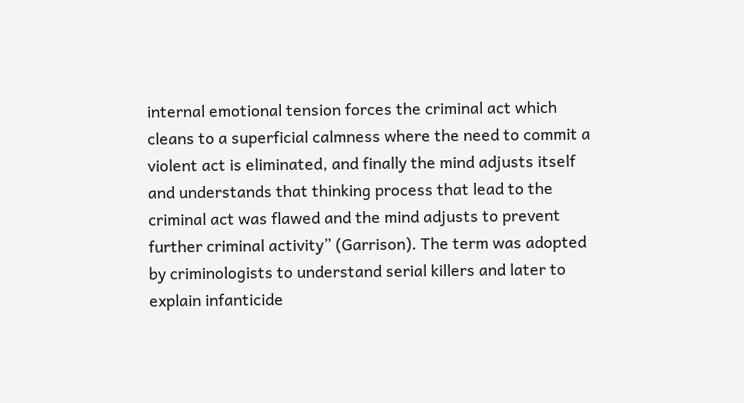internal emotional tension forces the criminal act which cleans to a superficial calmness where the need to commit a violent act is eliminated, and finally the mind adjusts itself and understands that thinking process that lead to the criminal act was flawed and the mind adjusts to prevent further criminal activity” (Garrison). The term was adopted by criminologists to understand serial killers and later to explain infanticide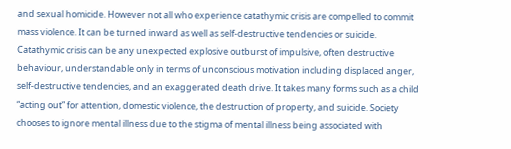and sexual homicide. However not all who experience catathymic crisis are compelled to commit mass violence. It can be turned inward as well as self-destructive tendencies or suicide. Catathymic crisis can be any unexpected explosive outburst of impulsive, often destructive behaviour, understandable only in terms of unconscious motivation including displaced anger, self-destructive tendencies, and an exaggerated death drive. It takes many forms such as a child “acting out” for attention, domestic violence, the destruction of property, and suicide. Society chooses to ignore mental illness due to the stigma of mental illness being associated with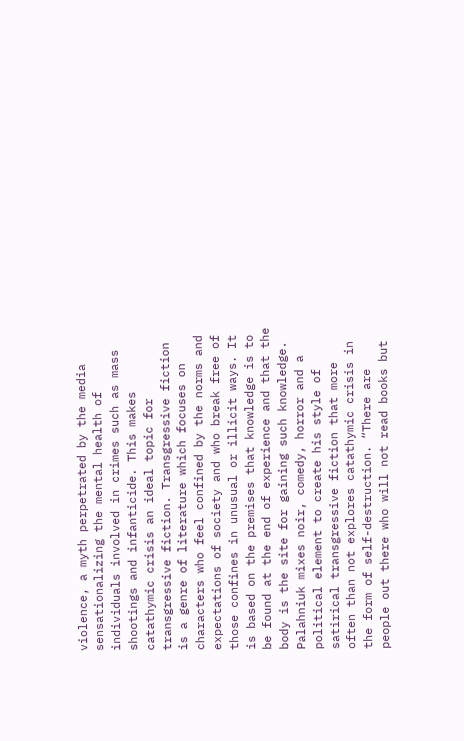violence, a myth perpetrated by the media sensationalizing the mental health of individuals involved in crimes such as mass shootings and infanticide. This makes catathymic crisis an ideal topic for transgressive fiction. Transgressive fiction is a genre of literature which focuses on characters who feel confined by the norms and expectations of society and who break free of those confines in unusual or illicit ways. It is based on the premises that knowledge is to be found at the end of experience and that the body is the site for gaining such knowledge. Palahniuk mixes noir, comedy, horror and a political element to create his style of satirical transgressive fiction that more often than not explores catathymic crisis in the form of self-destruction. “There are people out there who will not read books but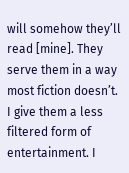will somehow they’ll read [mine]. They serve them in a way most fiction doesn’t. I give them a less filtered form of entertainment. I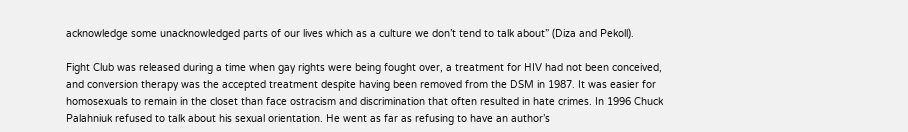acknowledge some unacknowledged parts of our lives which as a culture we don’t tend to talk about” (Diza and Pekoll).

Fight Club was released during a time when gay rights were being fought over, a treatment for HIV had not been conceived, and conversion therapy was the accepted treatment despite having been removed from the DSM in 1987. It was easier for homosexuals to remain in the closet than face ostracism and discrimination that often resulted in hate crimes. In 1996 Chuck Palahniuk refused to talk about his sexual orientation. He went as far as refusing to have an author’s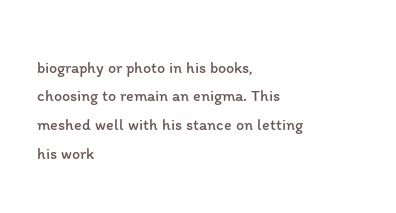biography or photo in his books, choosing to remain an enigma. This meshed well with his stance on letting his work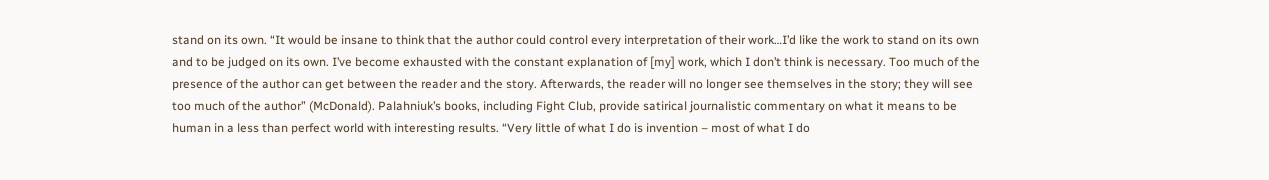stand on its own. “It would be insane to think that the author could control every interpretation of their work…I’d like the work to stand on its own and to be judged on its own. I’ve become exhausted with the constant explanation of [my] work, which I don’t think is necessary. Too much of the presence of the author can get between the reader and the story. Afterwards, the reader will no longer see themselves in the story; they will see too much of the author” (McDonald). Palahniuk’s books, including Fight Club, provide satirical journalistic commentary on what it means to be human in a less than perfect world with interesting results. “Very little of what I do is invention – most of what I do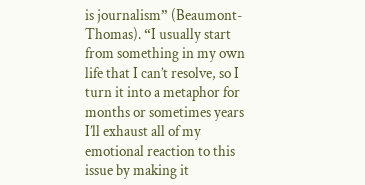is journalism” (Beaumont-Thomas). “I usually start from something in my own life that I can’t resolve, so I turn it into a metaphor for months or sometimes years I’ll exhaust all of my emotional reaction to this issue by making it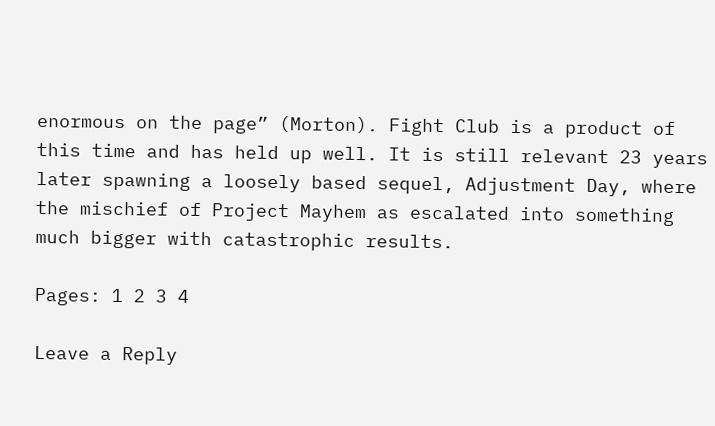enormous on the page” (Morton). Fight Club is a product of this time and has held up well. It is still relevant 23 years later spawning a loosely based sequel, Adjustment Day, where the mischief of Project Mayhem as escalated into something much bigger with catastrophic results.

Pages: 1 2 3 4

Leave a Reply